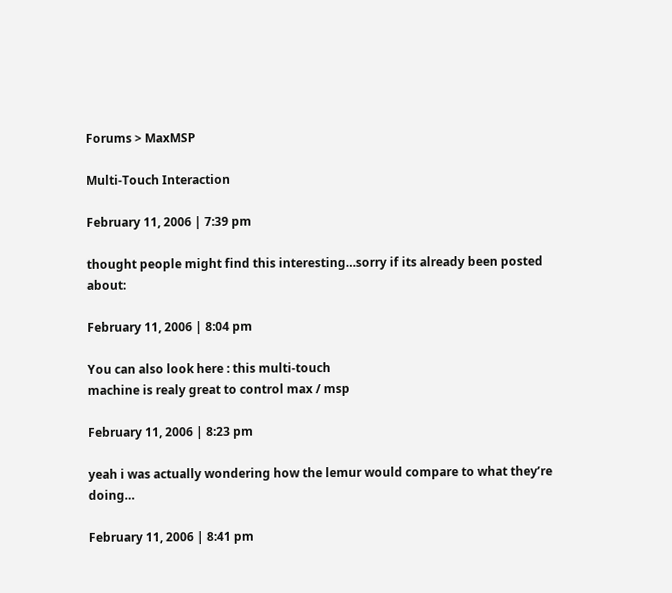Forums > MaxMSP

Multi-Touch Interaction

February 11, 2006 | 7:39 pm

thought people might find this interesting…sorry if its already been posted about:

February 11, 2006 | 8:04 pm

You can also look here : this multi-touch
machine is realy great to control max / msp

February 11, 2006 | 8:23 pm

yeah i was actually wondering how the lemur would compare to what they’re doing…

February 11, 2006 | 8:41 pm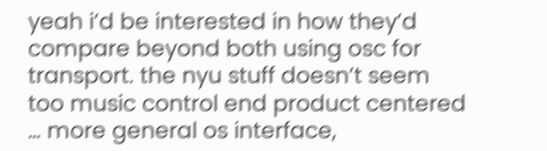yeah i’d be interested in how they’d compare beyond both using osc for transport. the nyu stuff doesn’t seem too music control end product centered … more general os interface,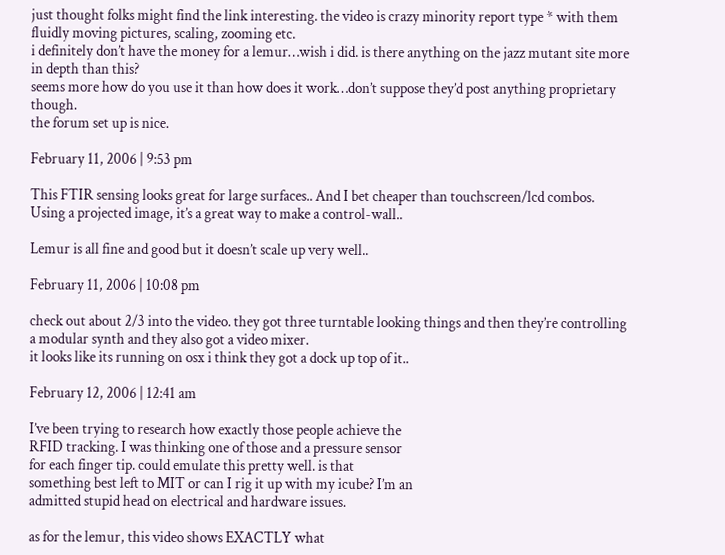just thought folks might find the link interesting. the video is crazy minority report type * with them fluidly moving pictures, scaling, zooming etc.
i definitely don’t have the money for a lemur…wish i did. is there anything on the jazz mutant site more in depth than this?
seems more how do you use it than how does it work…don’t suppose they’d post anything proprietary though.
the forum set up is nice.

February 11, 2006 | 9:53 pm

This FTIR sensing looks great for large surfaces.. And I bet cheaper than touchscreen/lcd combos. Using a projected image, it’s a great way to make a control-wall..

Lemur is all fine and good but it doesn’t scale up very well..

February 11, 2006 | 10:08 pm

check out about 2/3 into the video. they got three turntable looking things and then they’re controlling a modular synth and they also got a video mixer.
it looks like its running on osx i think they got a dock up top of it..

February 12, 2006 | 12:41 am

I’ve been trying to research how exactly those people achieve the
RFID tracking. I was thinking one of those and a pressure sensor
for each finger tip. could emulate this pretty well. is that
something best left to MIT or can I rig it up with my icube? I’m an
admitted stupid head on electrical and hardware issues.

as for the lemur, this video shows EXACTLY what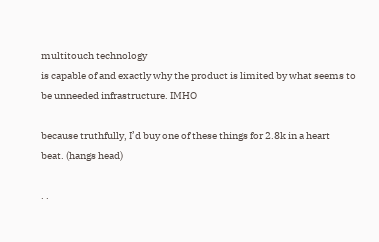multitouch technology
is capable of and exactly why the product is limited by what seems to
be unneeded infrastructure. IMHO

because truthfully, I’d buy one of these things for 2.8k in a heart
beat. (hangs head)

. .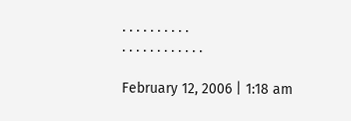. . . . . . . . . .
. . . . . . . . . . . .

February 12, 2006 | 1:18 am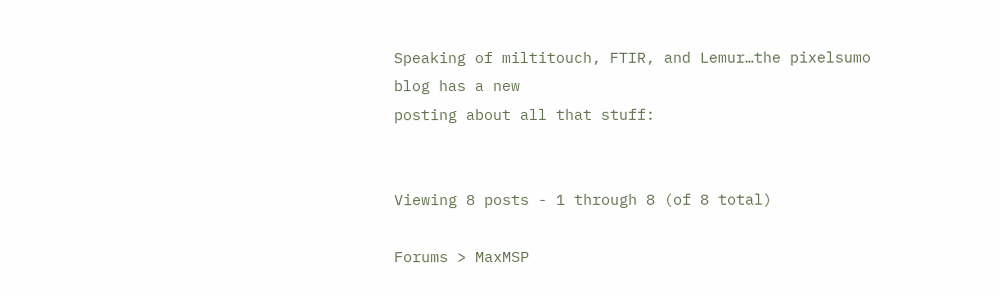Speaking of miltitouch, FTIR, and Lemur…the pixelsumo blog has a new
posting about all that stuff:


Viewing 8 posts - 1 through 8 (of 8 total)

Forums > MaxMSP